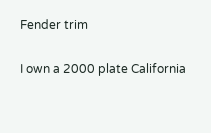Fender trim

I own a 2000 plate California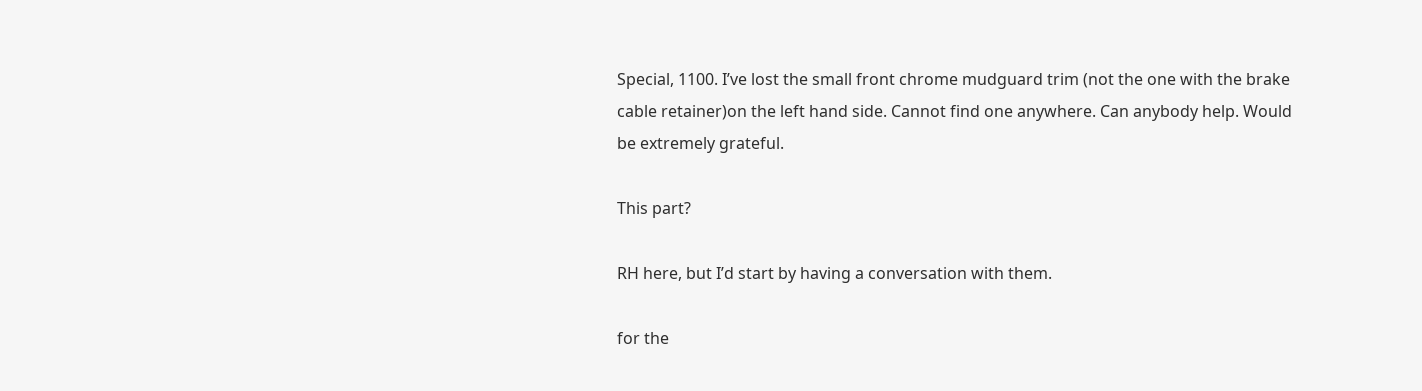Special, 1100. I’ve lost the small front chrome mudguard trim (not the one with the brake cable retainer)on the left hand side. Cannot find one anywhere. Can anybody help. Would be extremely grateful.

This part?

RH here, but I’d start by having a conversation with them.

for the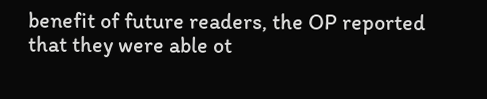benefit of future readers, the OP reported that they were able ot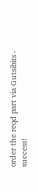order the reqd part via Gutsibits - success!